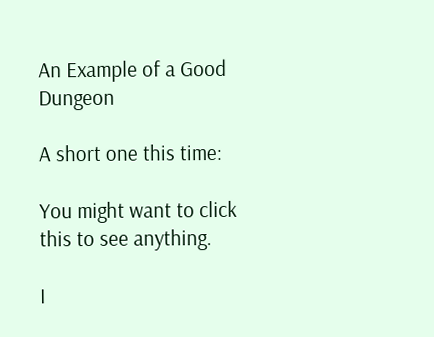An Example of a Good Dungeon

A short one this time:

You might want to click this to see anything.

I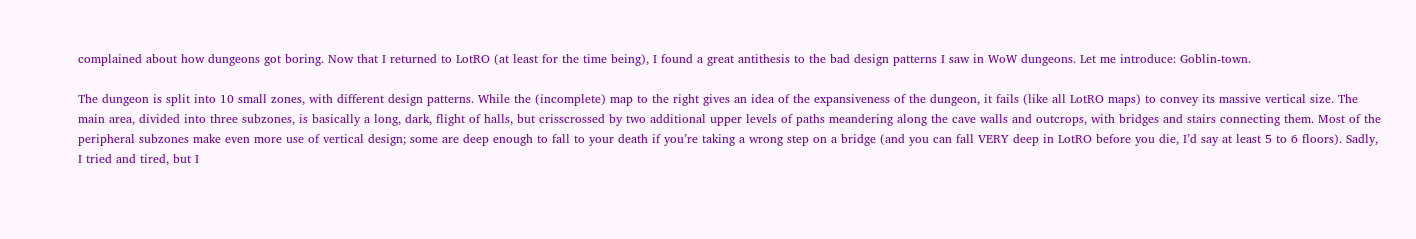complained about how dungeons got boring. Now that I returned to LotRO (at least for the time being), I found a great antithesis to the bad design patterns I saw in WoW dungeons. Let me introduce: Goblin-town.

The dungeon is split into 10 small zones, with different design patterns. While the (incomplete) map to the right gives an idea of the expansiveness of the dungeon, it fails (like all LotRO maps) to convey its massive vertical size. The main area, divided into three subzones, is basically a long, dark, flight of halls, but crisscrossed by two additional upper levels of paths meandering along the cave walls and outcrops, with bridges and stairs connecting them. Most of the peripheral subzones make even more use of vertical design; some are deep enough to fall to your death if you’re taking a wrong step on a bridge (and you can fall VERY deep in LotRO before you die, I’d say at least 5 to 6 floors). Sadly, I tried and tired, but I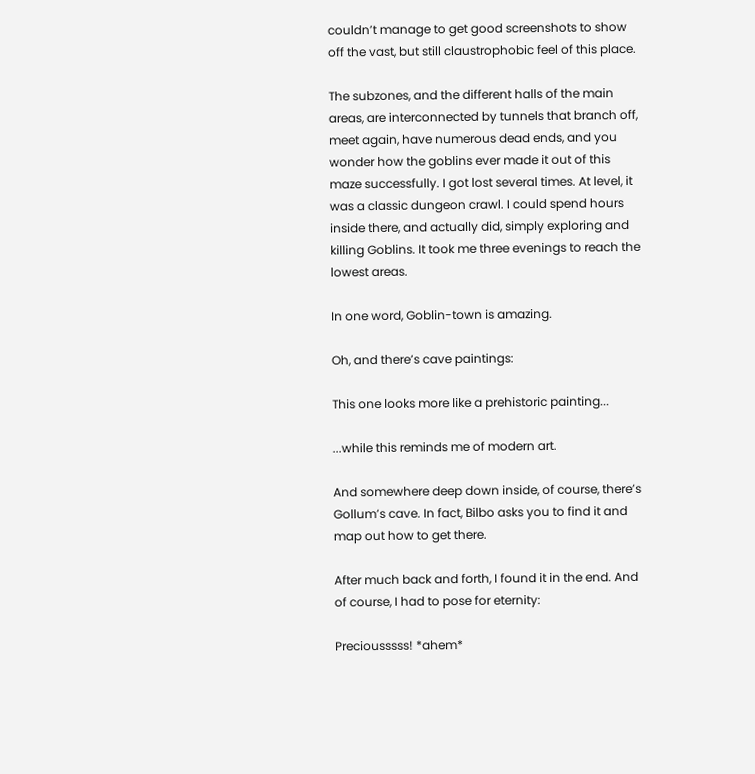couldn’t manage to get good screenshots to show off the vast, but still claustrophobic feel of this place.

The subzones, and the different halls of the main areas, are interconnected by tunnels that branch off, meet again, have numerous dead ends, and you wonder how the goblins ever made it out of this maze successfully. I got lost several times. At level, it was a classic dungeon crawl. I could spend hours inside there, and actually did, simply exploring and killing Goblins. It took me three evenings to reach the lowest areas.

In one word, Goblin-town is amazing.

Oh, and there’s cave paintings:

This one looks more like a prehistoric painting...

...while this reminds me of modern art.

And somewhere deep down inside, of course, there’s Gollum’s cave. In fact, Bilbo asks you to find it and map out how to get there.

After much back and forth, I found it in the end. And of course, I had to pose for eternity:

Preciousssss! *ahem*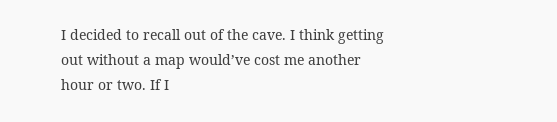I decided to recall out of the cave. I think getting out without a map would’ve cost me another hour or two. If I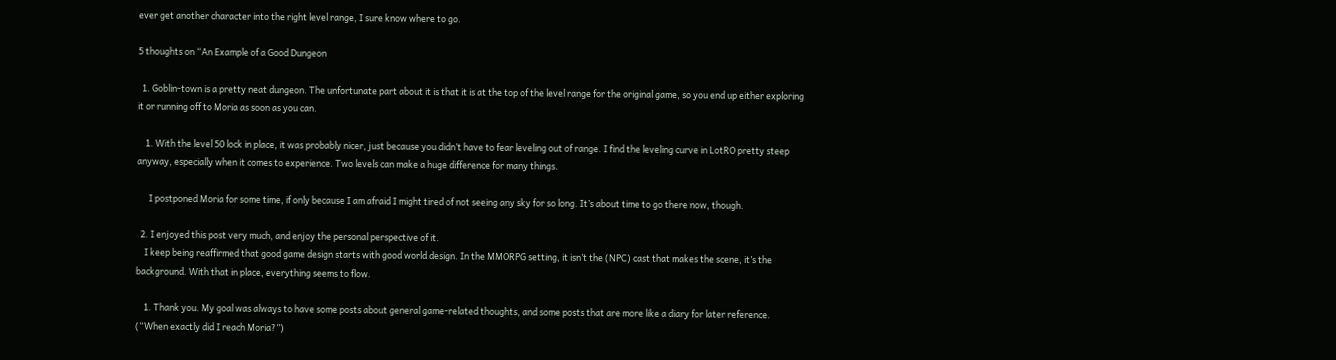ever get another character into the right level range, I sure know where to go.

5 thoughts on “An Example of a Good Dungeon

  1. Goblin-town is a pretty neat dungeon. The unfortunate part about it is that it is at the top of the level range for the original game, so you end up either exploring it or running off to Moria as soon as you can.

    1. With the level 50 lock in place, it was probably nicer, just because you didn’t have to fear leveling out of range. I find the leveling curve in LotRO pretty steep anyway, especially when it comes to experience. Two levels can make a huge difference for many things.

      I postponed Moria for some time, if only because I am afraid I might tired of not seeing any sky for so long. It’s about time to go there now, though.

  2. I enjoyed this post very much, and enjoy the personal perspective of it.
    I keep being reaffirmed that good game design starts with good world design. In the MMORPG setting, it isn’t the (NPC) cast that makes the scene, it’s the background. With that in place, everything seems to flow.

    1. Thank you. My goal was always to have some posts about general game-related thoughts, and some posts that are more like a diary for later reference. (“When exactly did I reach Moria?”)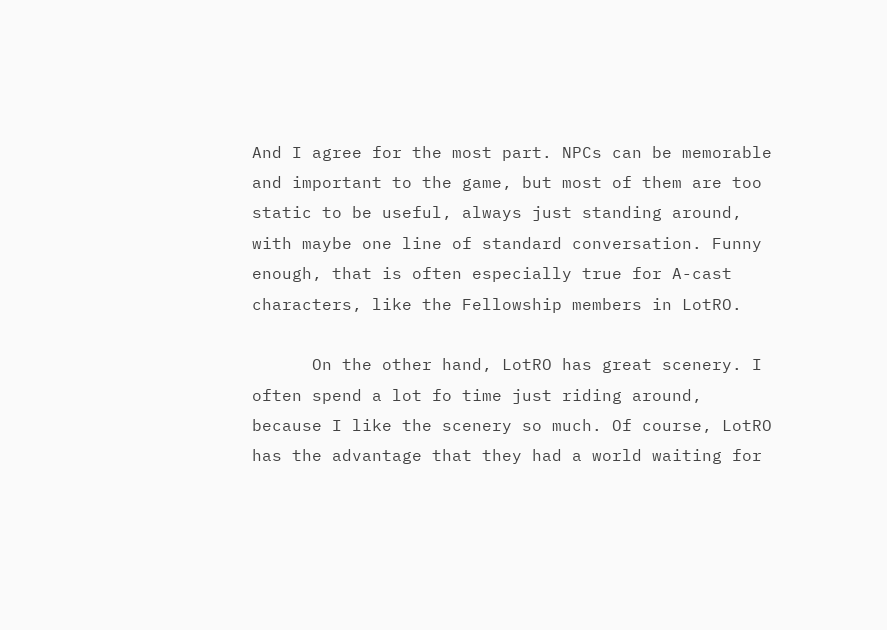And I agree for the most part. NPCs can be memorable and important to the game, but most of them are too static to be useful, always just standing around, with maybe one line of standard conversation. Funny enough, that is often especially true for A-cast characters, like the Fellowship members in LotRO.

      On the other hand, LotRO has great scenery. I often spend a lot fo time just riding around, because I like the scenery so much. Of course, LotRO has the advantage that they had a world waiting for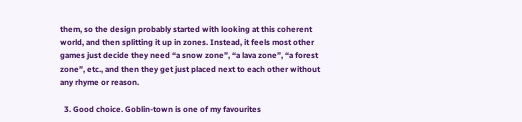them, so the design probably started with looking at this coherent world, and then splitting it up in zones. Instead, it feels most other games just decide they need “a snow zone”, “a lava zone”, “a forest zone”, etc., and then they get just placed next to each other without any rhyme or reason.

  3. Good choice. Goblin-town is one of my favourites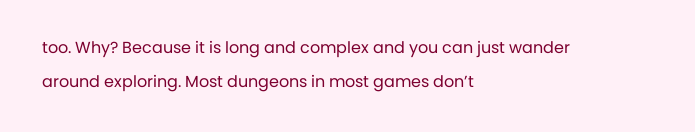too. Why? Because it is long and complex and you can just wander around exploring. Most dungeons in most games don’t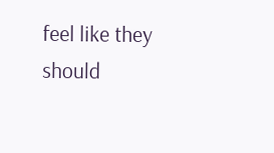feel like they should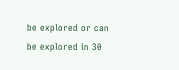be explored or can be explored in 30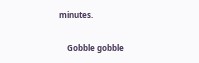minutes.

    Gobble gobble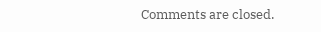Comments are closed.